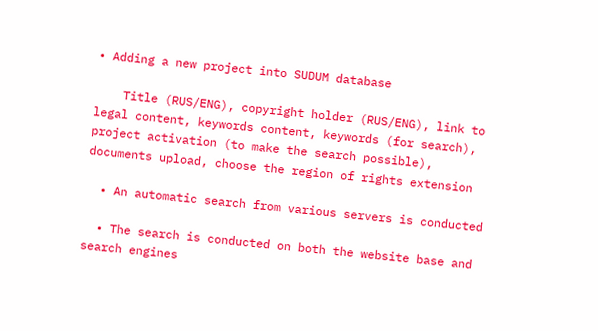• Adding a new project into SUDUM database

    Title (RUS/ENG), copyright holder (RUS/ENG), link to legal content, keywords content, keywords (for search), project activation (to make the search possible), documents upload, choose the region of rights extension

  • An automatic search from various servers is conducted

  • The search is conducted on both the website base and search engines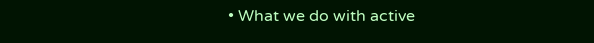• What we do with active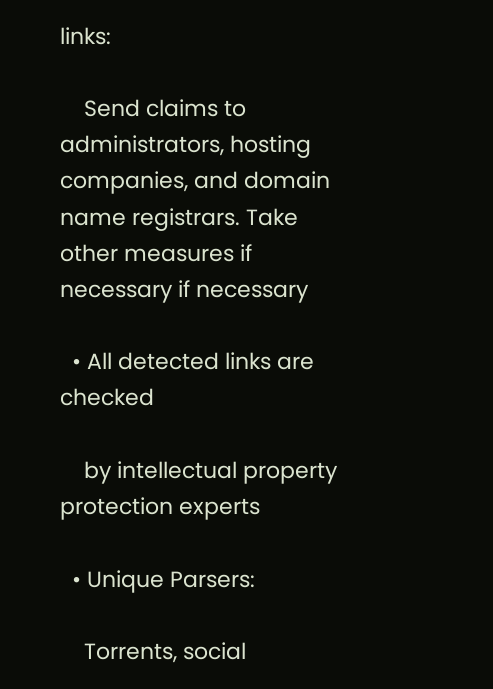links:

    Send claims to administrators, hosting companies, and domain name registrars. Take other measures if necessary if necessary

  • All detected links are checked

    by intellectual property protection experts

  • Unique Parsers:

    Torrents, social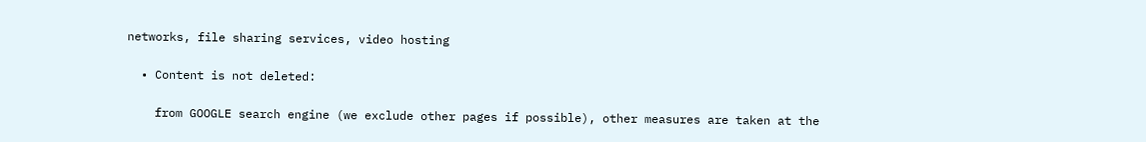networks, file sharing services, video hosting

  • Content is not deleted:

    from GOOGLE search engine (we exclude other pages if possible), other measures are taken at the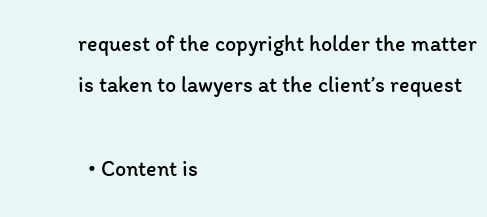request of the copyright holder the matter is taken to lawyers at the client’s request

  • Content is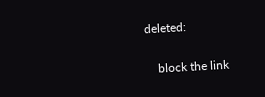deleted:

    block the link